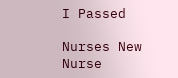I Passed

Nurses New Nurse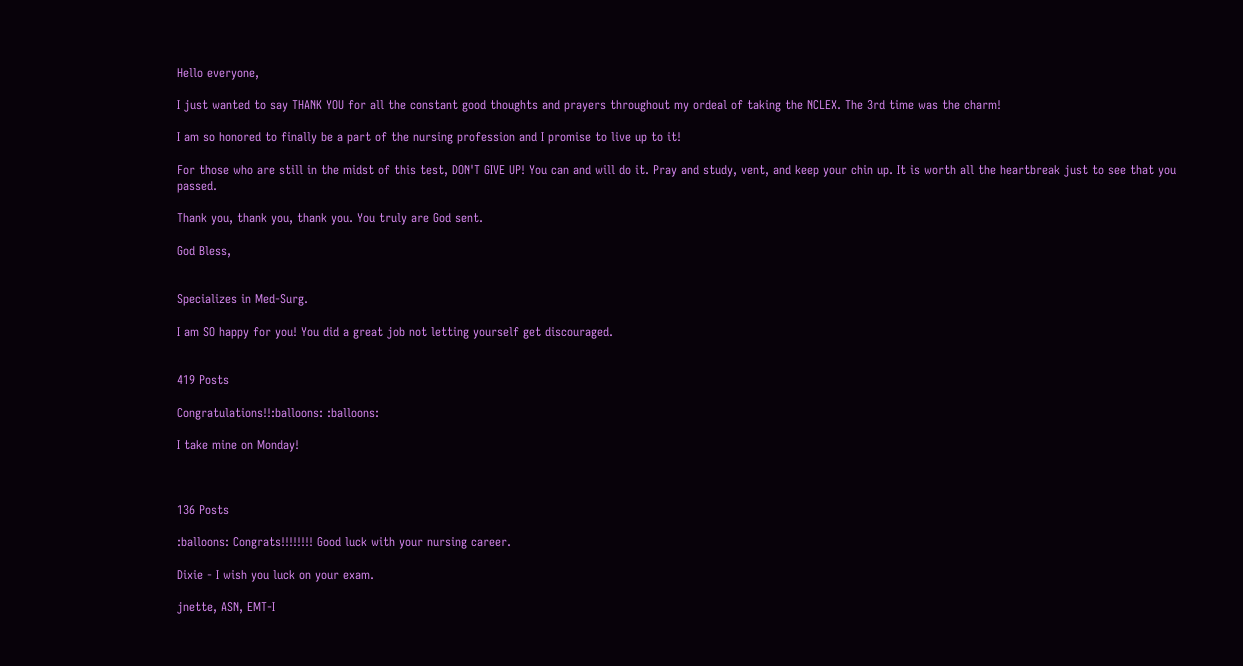Hello everyone,

I just wanted to say THANK YOU for all the constant good thoughts and prayers throughout my ordeal of taking the NCLEX. The 3rd time was the charm!

I am so honored to finally be a part of the nursing profession and I promise to live up to it!

For those who are still in the midst of this test, DON'T GIVE UP! You can and will do it. Pray and study, vent, and keep your chin up. It is worth all the heartbreak just to see that you passed.

Thank you, thank you, thank you. You truly are God sent.

God Bless,


Specializes in Med-Surg.

I am SO happy for you! You did a great job not letting yourself get discouraged.


419 Posts

Congratulations!!:balloons: :balloons:

I take mine on Monday!



136 Posts

:balloons: Congrats!!!!!!!! Good luck with your nursing career.

Dixie - I wish you luck on your exam.

jnette, ASN, EMT-I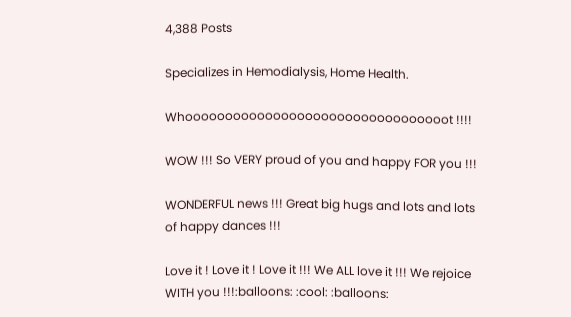4,388 Posts

Specializes in Hemodialysis, Home Health.

Whooooooooooooooooooooooooooooooooot !!!!

WOW !!! So VERY proud of you and happy FOR you !!!

WONDERFUL news !!! Great big hugs and lots and lots of happy dances !!!

Love it ! Love it ! Love it !!! We ALL love it !!! We rejoice WITH you !!!:balloons: :cool: :balloons: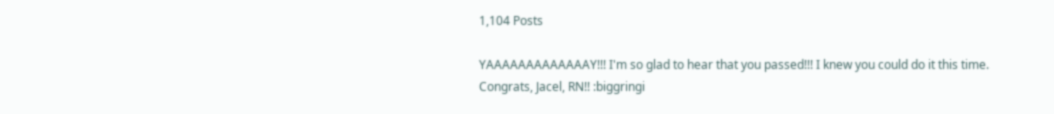1,104 Posts

YAAAAAAAAAAAAAY!!! I'm so glad to hear that you passed!!! I knew you could do it this time. Congrats, Jacel, RN!! :biggringi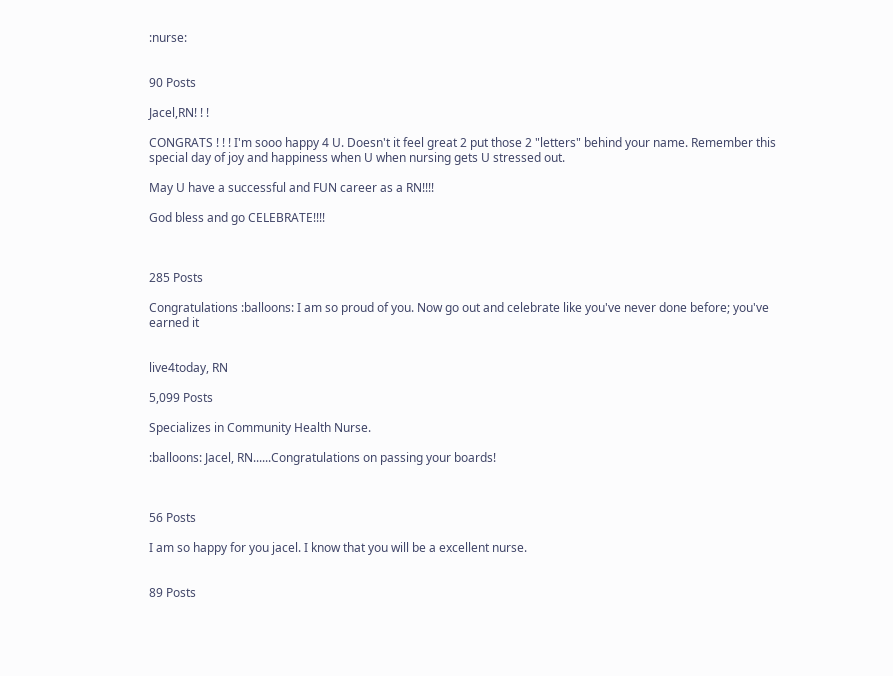:nurse:


90 Posts

Jacel,RN! ! !

CONGRATS ! ! ! I'm sooo happy 4 U. Doesn't it feel great 2 put those 2 "letters" behind your name. Remember this special day of joy and happiness when U when nursing gets U stressed out.

May U have a successful and FUN career as a RN!!!!

God bless and go CELEBRATE!!!!



285 Posts

Congratulations :balloons: I am so proud of you. Now go out and celebrate like you've never done before; you've earned it


live4today, RN

5,099 Posts

Specializes in Community Health Nurse.

:balloons: Jacel, RN......Congratulations on passing your boards!



56 Posts

I am so happy for you jacel. I know that you will be a excellent nurse.


89 Posts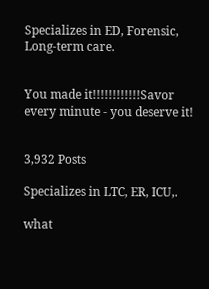Specializes in ED, Forensic, Long-term care.


You made it!!!!!!!!!!!!Savor every minute - you deserve it!


3,932 Posts

Specializes in LTC, ER, ICU,.

what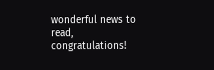wonderful news to read, congratulations!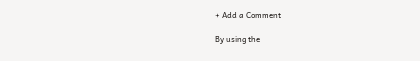+ Add a Comment

By using the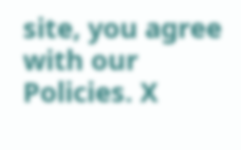site, you agree with our Policies. X